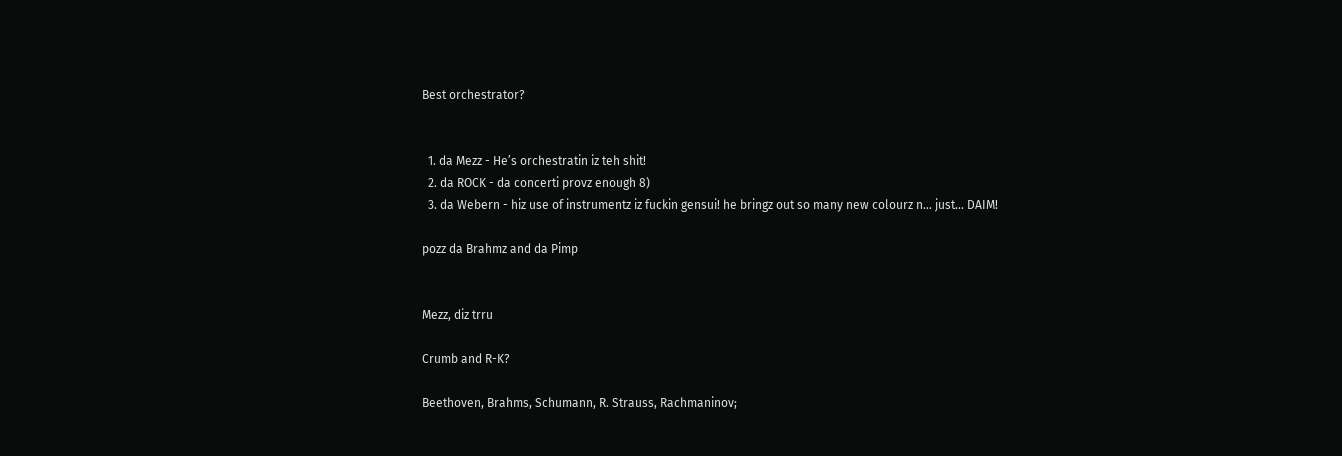Best orchestrator?


  1. da Mezz - He’s orchestratin iz teh shit!
  2. da ROCK - da concerti provz enough 8)
  3. da Webern - hiz use of instrumentz iz fuckin gensui! he bringz out so many new colourz n… just… DAIM!

pozz da Brahmz and da Pimp


Mezz, diz trru

Crumb and R-K?

Beethoven, Brahms, Schumann, R. Strauss, Rachmaninov;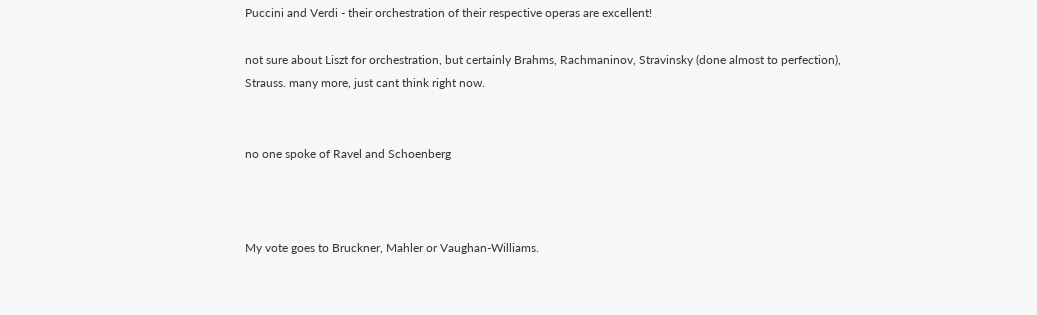Puccini and Verdi - their orchestration of their respective operas are excellent!

not sure about Liszt for orchestration, but certainly Brahms, Rachmaninov, Stravinsky (done almost to perfection), Strauss. many more, just cant think right now.


no one spoke of Ravel and Schoenberg



My vote goes to Bruckner, Mahler or Vaughan-Williams.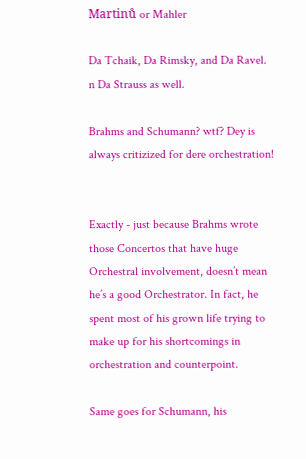Martinů or Mahler

Da Tchaik, Da Rimsky, and Da Ravel. n Da Strauss as well.

Brahms and Schumann? wtf? Dey is always critizized for dere orchestration!


Exactly - just because Brahms wrote those Concertos that have huge Orchestral involvement, doesn’t mean he’s a good Orchestrator. In fact, he spent most of his grown life trying to make up for his shortcomings in orchestration and counterpoint.

Same goes for Schumann, his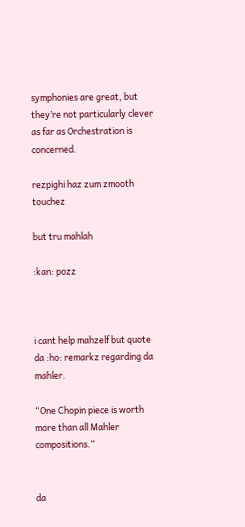symphonies are great, but they’re not particularly clever as far as Orchestration is concerned.

rezpighi haz zum zmooth touchez

but tru mahlah

:kan: pozz



i cant help mahzelf but quote da :ho: remarkz regarding da mahler.

“One Chopin piece is worth more than all Mahler compositions.”


da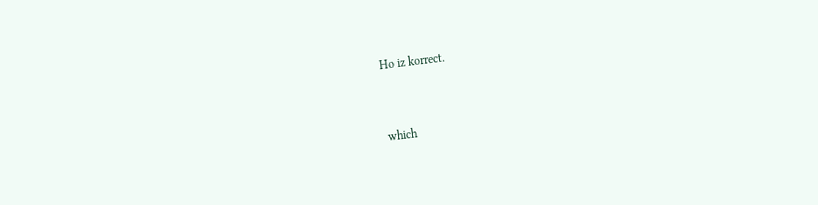Ho iz korrect.


which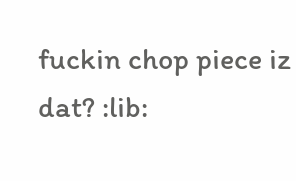fuckin chop piece iz dat? :lib: